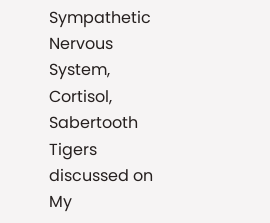Sympathetic Nervous System, Cortisol, Sabertooth Tigers discussed on My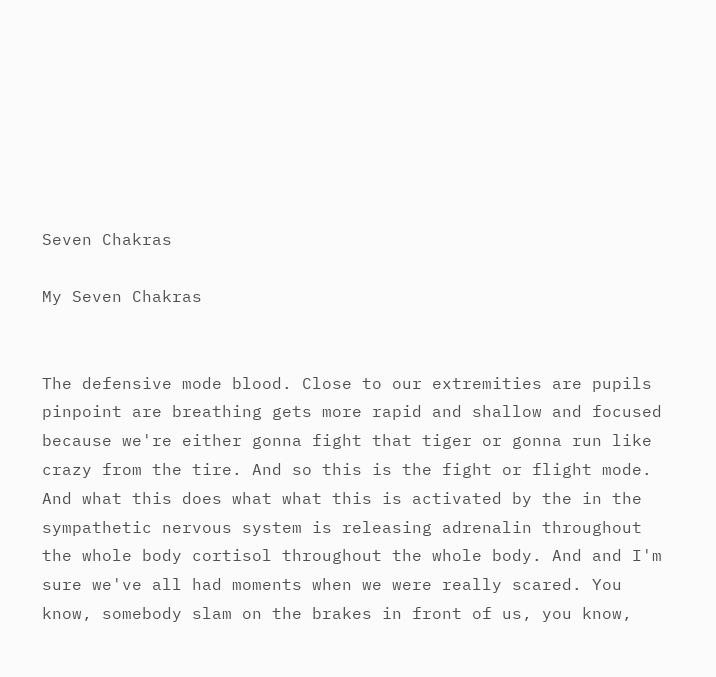Seven Chakras

My Seven Chakras


The defensive mode blood. Close to our extremities are pupils pinpoint are breathing gets more rapid and shallow and focused because we're either gonna fight that tiger or gonna run like crazy from the tire. And so this is the fight or flight mode. And what this does what what this is activated by the in the sympathetic nervous system is releasing adrenalin throughout the whole body cortisol throughout the whole body. And and I'm sure we've all had moments when we were really scared. You know, somebody slam on the brakes in front of us, you know,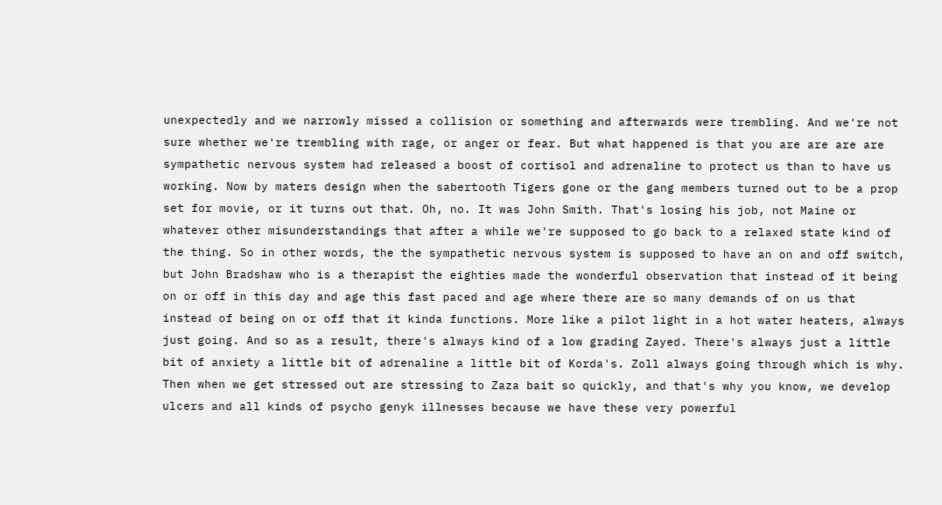unexpectedly and we narrowly missed a collision or something and afterwards were trembling. And we're not sure whether we're trembling with rage, or anger or fear. But what happened is that you are are are are sympathetic nervous system had released a boost of cortisol and adrenaline to protect us than to have us working. Now by maters design when the sabertooth Tigers gone or the gang members turned out to be a prop set for movie, or it turns out that. Oh, no. It was John Smith. That's losing his job, not Maine or whatever other misunderstandings that after a while we're supposed to go back to a relaxed state kind of the thing. So in other words, the the sympathetic nervous system is supposed to have an on and off switch, but John Bradshaw who is a therapist the eighties made the wonderful observation that instead of it being on or off in this day and age this fast paced and age where there are so many demands of on us that instead of being on or off that it kinda functions. More like a pilot light in a hot water heaters, always just going. And so as a result, there's always kind of a low grading Zayed. There's always just a little bit of anxiety a little bit of adrenaline a little bit of Korda's. Zoll always going through which is why. Then when we get stressed out are stressing to Zaza bait so quickly, and that's why you know, we develop ulcers and all kinds of psycho genyk illnesses because we have these very powerful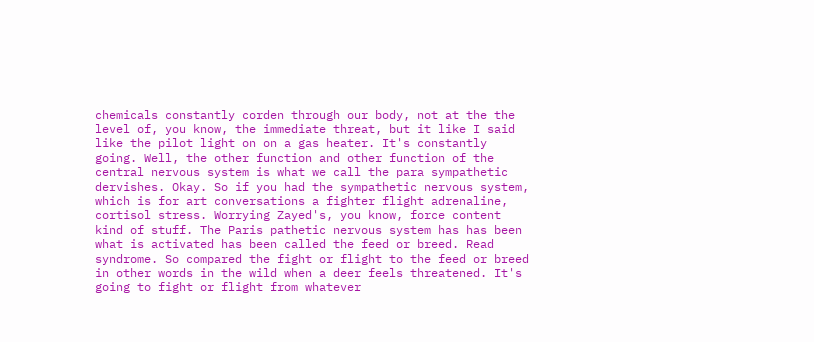chemicals constantly corden through our body, not at the the level of, you know, the immediate threat, but it like I said like the pilot light on on a gas heater. It's constantly going. Well, the other function and other function of the central nervous system is what we call the para sympathetic dervishes. Okay. So if you had the sympathetic nervous system, which is for art conversations a fighter flight adrenaline, cortisol stress. Worrying Zayed's, you know, force content kind of stuff. The Paris pathetic nervous system has has been what is activated has been called the feed or breed. Read syndrome. So compared the fight or flight to the feed or breed in other words in the wild when a deer feels threatened. It's going to fight or flight from whatever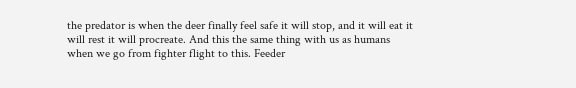the predator is when the deer finally feel safe it will stop, and it will eat it will rest it will procreate. And this the same thing with us as humans when we go from fighter flight to this. Feeder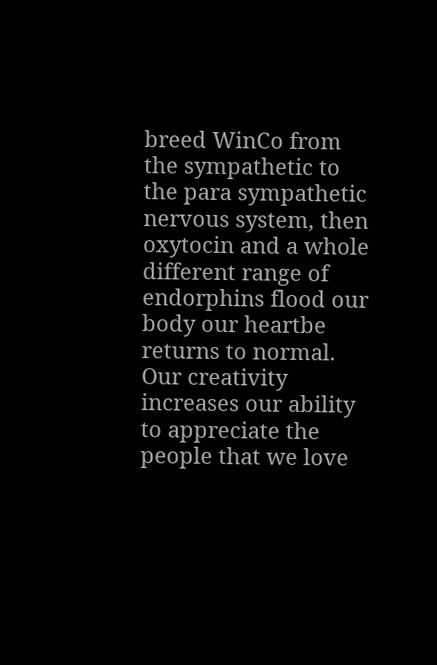breed WinCo from the sympathetic to the para sympathetic nervous system, then oxytocin and a whole different range of endorphins flood our body our heartbe returns to normal. Our creativity increases our ability to appreciate the people that we love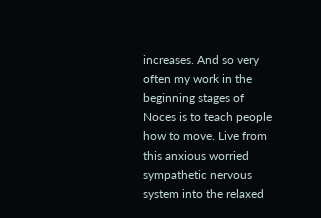increases. And so very often my work in the beginning stages of Noces is to teach people how to move. Live from this anxious worried sympathetic nervous system into the relaxed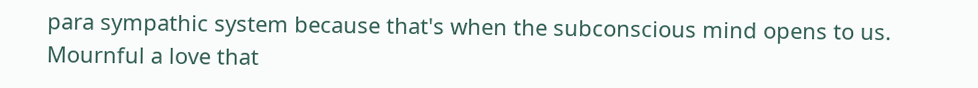para sympathic system because that's when the subconscious mind opens to us. Mournful a love that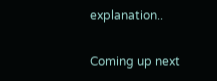explanation..

Coming up next